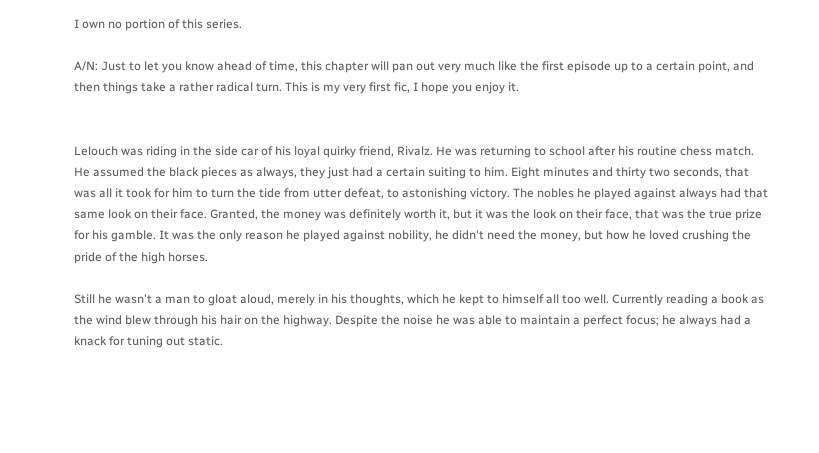I own no portion of this series.

A/N: Just to let you know ahead of time, this chapter will pan out very much like the first episode up to a certain point, and then things take a rather radical turn. This is my very first fic, I hope you enjoy it.


Lelouch was riding in the side car of his loyal quirky friend, Rivalz. He was returning to school after his routine chess match. He assumed the black pieces as always, they just had a certain suiting to him. Eight minutes and thirty two seconds, that was all it took for him to turn the tide from utter defeat, to astonishing victory. The nobles he played against always had that same look on their face. Granted, the money was definitely worth it, but it was the look on their face, that was the true prize for his gamble. It was the only reason he played against nobility, he didn't need the money, but how he loved crushing the pride of the high horses.

Still he wasn't a man to gloat aloud, merely in his thoughts, which he kept to himself all too well. Currently reading a book as the wind blew through his hair on the highway. Despite the noise he was able to maintain a perfect focus; he always had a knack for tuning out static.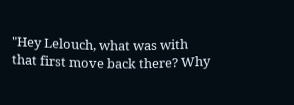"Hey Lelouch, what was with that first move back there? Why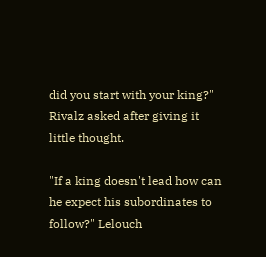did you start with your king?" Rivalz asked after giving it little thought.

"If a king doesn't lead how can he expect his subordinates to follow?" Lelouch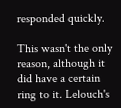responded quickly.

This wasn't the only reason, although it did have a certain ring to it. Lelouch's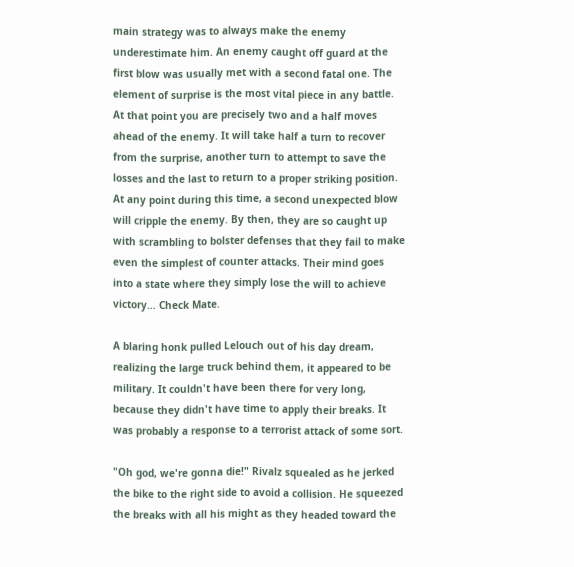main strategy was to always make the enemy underestimate him. An enemy caught off guard at the first blow was usually met with a second fatal one. The element of surprise is the most vital piece in any battle. At that point you are precisely two and a half moves ahead of the enemy. It will take half a turn to recover from the surprise, another turn to attempt to save the losses and the last to return to a proper striking position. At any point during this time, a second unexpected blow will cripple the enemy. By then, they are so caught up with scrambling to bolster defenses that they fail to make even the simplest of counter attacks. Their mind goes into a state where they simply lose the will to achieve victory… Check Mate.

A blaring honk pulled Lelouch out of his day dream, realizing the large truck behind them, it appeared to be military. It couldn't have been there for very long, because they didn't have time to apply their breaks. It was probably a response to a terrorist attack of some sort.

"Oh god, we're gonna die!" Rivalz squealed as he jerked the bike to the right side to avoid a collision. He squeezed the breaks with all his might as they headed toward the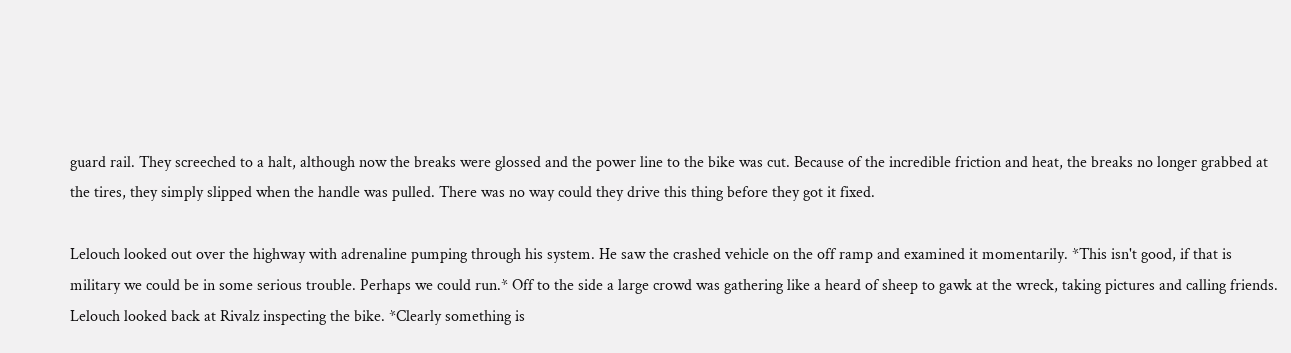guard rail. They screeched to a halt, although now the breaks were glossed and the power line to the bike was cut. Because of the incredible friction and heat, the breaks no longer grabbed at the tires, they simply slipped when the handle was pulled. There was no way could they drive this thing before they got it fixed.

Lelouch looked out over the highway with adrenaline pumping through his system. He saw the crashed vehicle on the off ramp and examined it momentarily. *This isn't good, if that is military we could be in some serious trouble. Perhaps we could run.* Off to the side a large crowd was gathering like a heard of sheep to gawk at the wreck, taking pictures and calling friends. Lelouch looked back at Rivalz inspecting the bike. *Clearly something is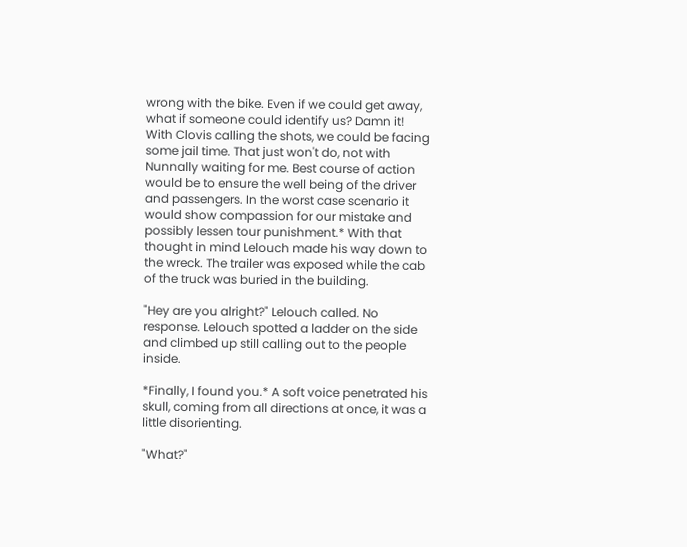wrong with the bike. Even if we could get away, what if someone could identify us? Damn it! With Clovis calling the shots, we could be facing some jail time. That just won't do, not with Nunnally waiting for me. Best course of action would be to ensure the well being of the driver and passengers. In the worst case scenario it would show compassion for our mistake and possibly lessen tour punishment.* With that thought in mind Lelouch made his way down to the wreck. The trailer was exposed while the cab of the truck was buried in the building.

"Hey are you alright?" Lelouch called. No response. Lelouch spotted a ladder on the side and climbed up still calling out to the people inside.

*Finally, I found you.* A soft voice penetrated his skull, coming from all directions at once, it was a little disorienting.

"What?"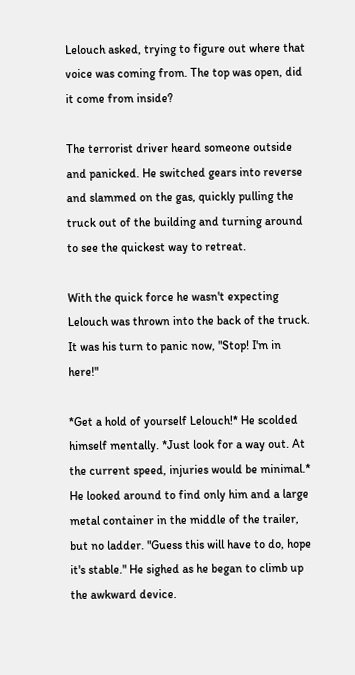Lelouch asked, trying to figure out where that voice was coming from. The top was open, did it come from inside?

The terrorist driver heard someone outside and panicked. He switched gears into reverse and slammed on the gas, quickly pulling the truck out of the building and turning around to see the quickest way to retreat.

With the quick force he wasn't expecting Lelouch was thrown into the back of the truck. It was his turn to panic now, "Stop! I'm in here!"

*Get a hold of yourself Lelouch!* He scolded himself mentally. *Just look for a way out. At the current speed, injuries would be minimal.* He looked around to find only him and a large metal container in the middle of the trailer, but no ladder. "Guess this will have to do, hope it's stable." He sighed as he began to climb up the awkward device.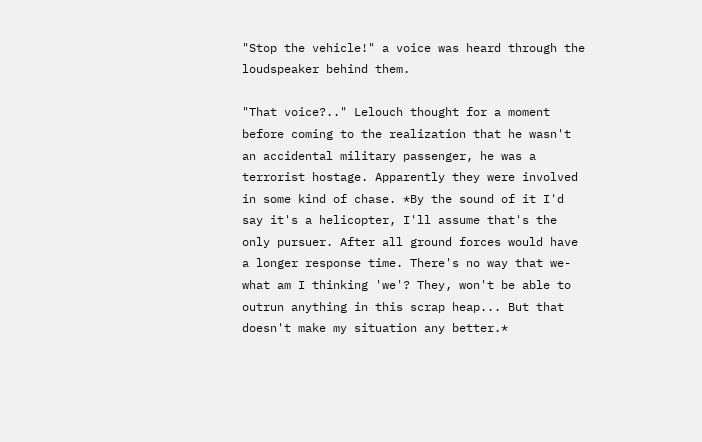"Stop the vehicle!" a voice was heard through the loudspeaker behind them.

"That voice?.." Lelouch thought for a moment before coming to the realization that he wasn't an accidental military passenger, he was a terrorist hostage. Apparently they were involved in some kind of chase. *By the sound of it I'd say it's a helicopter, I'll assume that's the only pursuer. After all ground forces would have a longer response time. There's no way that we- what am I thinking 'we'? They, won't be able to outrun anything in this scrap heap... But that doesn't make my situation any better.*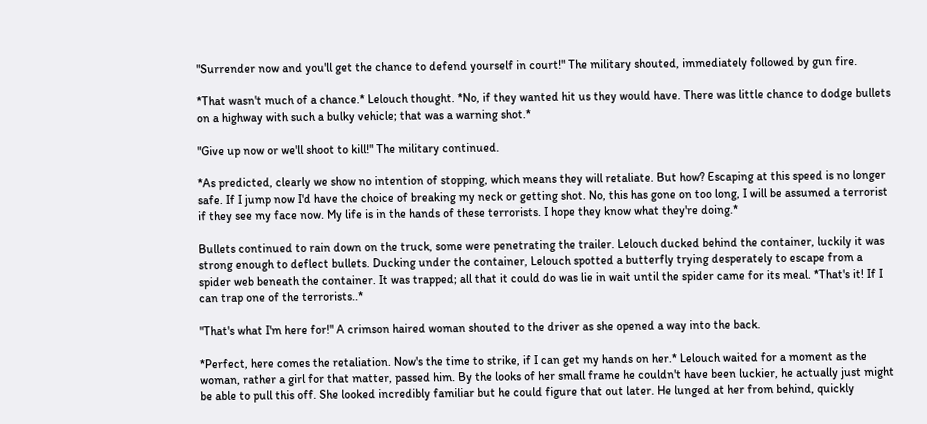"Surrender now and you'll get the chance to defend yourself in court!" The military shouted, immediately followed by gun fire.

*That wasn't much of a chance.* Lelouch thought. *No, if they wanted hit us they would have. There was little chance to dodge bullets on a highway with such a bulky vehicle; that was a warning shot.*

"Give up now or we'll shoot to kill!" The military continued.

*As predicted, clearly we show no intention of stopping, which means they will retaliate. But how? Escaping at this speed is no longer safe. If I jump now I'd have the choice of breaking my neck or getting shot. No, this has gone on too long, I will be assumed a terrorist if they see my face now. My life is in the hands of these terrorists. I hope they know what they're doing.*

Bullets continued to rain down on the truck, some were penetrating the trailer. Lelouch ducked behind the container, luckily it was strong enough to deflect bullets. Ducking under the container, Lelouch spotted a butterfly trying desperately to escape from a spider web beneath the container. It was trapped; all that it could do was lie in wait until the spider came for its meal. *That's it! If I can trap one of the terrorists..*

"That's what I'm here for!" A crimson haired woman shouted to the driver as she opened a way into the back.

*Perfect, here comes the retaliation. Now's the time to strike, if I can get my hands on her.* Lelouch waited for a moment as the woman, rather a girl for that matter, passed him. By the looks of her small frame he couldn't have been luckier, he actually just might be able to pull this off. She looked incredibly familiar but he could figure that out later. He lunged at her from behind, quickly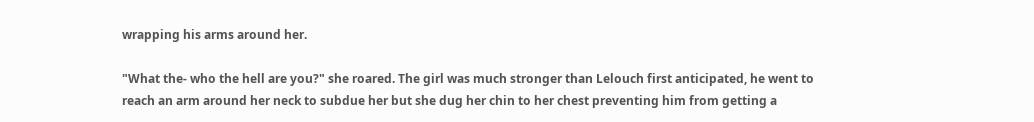wrapping his arms around her.

"What the- who the hell are you?" she roared. The girl was much stronger than Lelouch first anticipated, he went to reach an arm around her neck to subdue her but she dug her chin to her chest preventing him from getting a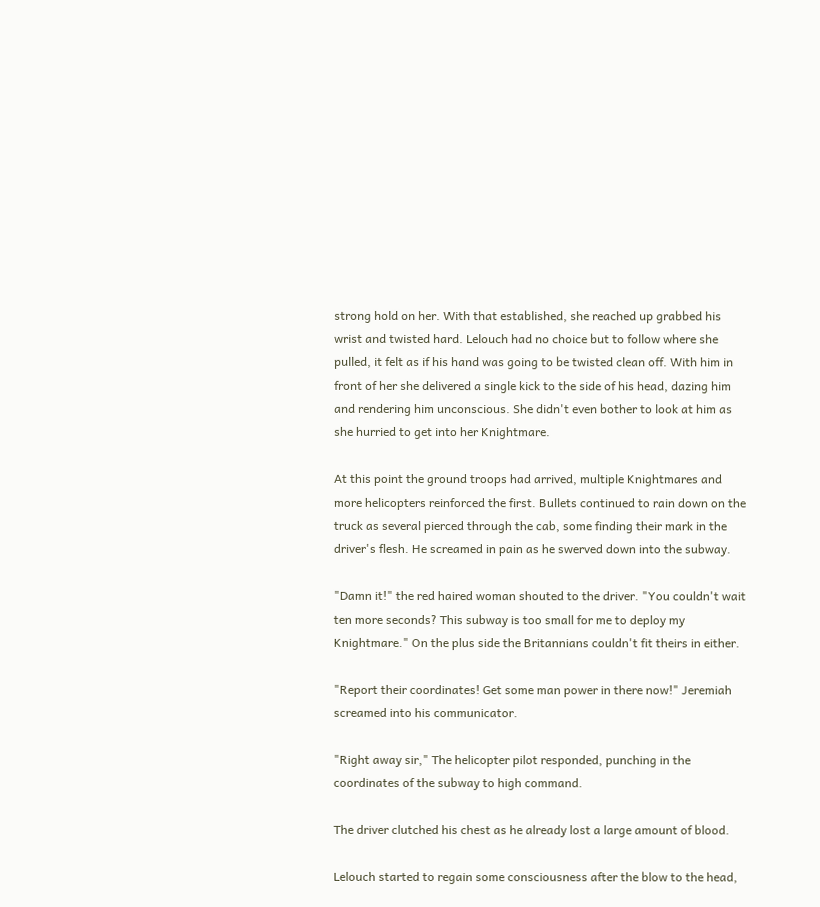strong hold on her. With that established, she reached up grabbed his wrist and twisted hard. Lelouch had no choice but to follow where she pulled, it felt as if his hand was going to be twisted clean off. With him in front of her she delivered a single kick to the side of his head, dazing him and rendering him unconscious. She didn't even bother to look at him as she hurried to get into her Knightmare.

At this point the ground troops had arrived, multiple Knightmares and more helicopters reinforced the first. Bullets continued to rain down on the truck as several pierced through the cab, some finding their mark in the driver's flesh. He screamed in pain as he swerved down into the subway.

"Damn it!" the red haired woman shouted to the driver. "You couldn't wait ten more seconds? This subway is too small for me to deploy my Knightmare." On the plus side the Britannians couldn't fit theirs in either.

"Report their coordinates! Get some man power in there now!" Jeremiah screamed into his communicator.

"Right away sir," The helicopter pilot responded, punching in the coordinates of the subway to high command.

The driver clutched his chest as he already lost a large amount of blood.

Lelouch started to regain some consciousness after the blow to the head,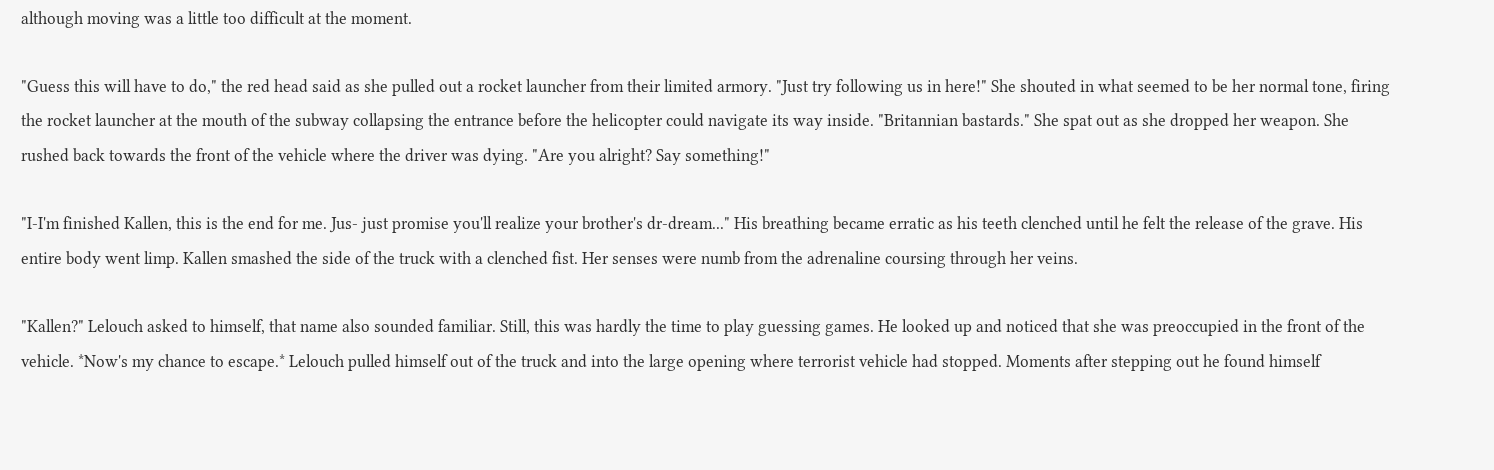although moving was a little too difficult at the moment.

"Guess this will have to do," the red head said as she pulled out a rocket launcher from their limited armory. "Just try following us in here!" She shouted in what seemed to be her normal tone, firing the rocket launcher at the mouth of the subway collapsing the entrance before the helicopter could navigate its way inside. "Britannian bastards." She spat out as she dropped her weapon. She rushed back towards the front of the vehicle where the driver was dying. "Are you alright? Say something!"

"I-I'm finished Kallen, this is the end for me. Jus- just promise you'll realize your brother's dr-dream..." His breathing became erratic as his teeth clenched until he felt the release of the grave. His entire body went limp. Kallen smashed the side of the truck with a clenched fist. Her senses were numb from the adrenaline coursing through her veins.

"Kallen?" Lelouch asked to himself, that name also sounded familiar. Still, this was hardly the time to play guessing games. He looked up and noticed that she was preoccupied in the front of the vehicle. *Now's my chance to escape.* Lelouch pulled himself out of the truck and into the large opening where terrorist vehicle had stopped. Moments after stepping out he found himself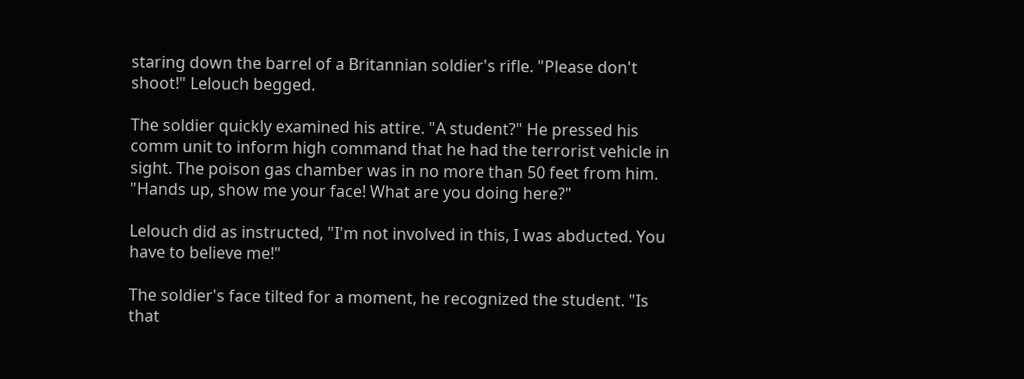staring down the barrel of a Britannian soldier's rifle. "Please don't shoot!" Lelouch begged.

The soldier quickly examined his attire. "A student?" He pressed his comm unit to inform high command that he had the terrorist vehicle in sight. The poison gas chamber was in no more than 50 feet from him. "Hands up, show me your face! What are you doing here?"

Lelouch did as instructed, "I'm not involved in this, I was abducted. You have to believe me!"

The soldier's face tilted for a moment, he recognized the student. "Is that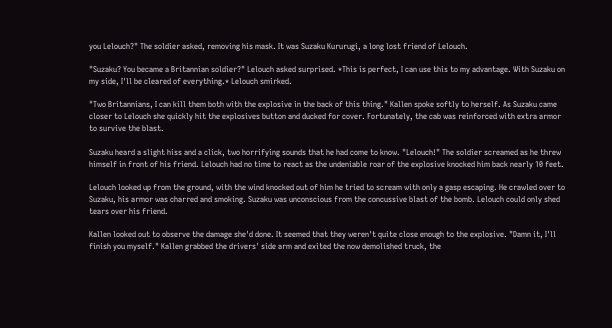you Lelouch?" The soldier asked, removing his mask. It was Suzaku Kururugi, a long lost friend of Lelouch.

"Suzaku? You became a Britannian soldier?" Lelouch asked surprised. *This is perfect, I can use this to my advantage. With Suzaku on my side, I'll be cleared of everything.* Lelouch smirked.

"Two Britannians, I can kill them both with the explosive in the back of this thing." Kallen spoke softly to herself. As Suzaku came closer to Lelouch she quickly hit the explosives button and ducked for cover. Fortunately, the cab was reinforced with extra armor to survive the blast.

Suzaku heard a slight hiss and a click, two horrifying sounds that he had come to know. "Lelouch!" The soldier screamed as he threw himself in front of his friend. Lelouch had no time to react as the undeniable roar of the explosive knocked him back nearly 10 feet.

Lelouch looked up from the ground, with the wind knocked out of him he tried to scream with only a gasp escaping. He crawled over to Suzaku, his armor was charred and smoking. Suzaku was unconscious from the concussive blast of the bomb. Lelouch could only shed tears over his friend.

Kallen looked out to observe the damage she'd done. It seemed that they weren't quite close enough to the explosive. "Damn it, I'll finish you myself." Kallen grabbed the drivers' side arm and exited the now demolished truck, the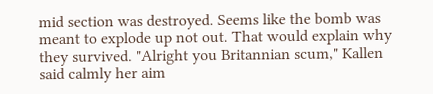mid section was destroyed. Seems like the bomb was meant to explode up not out. That would explain why they survived. "Alright you Britannian scum," Kallen said calmly her aim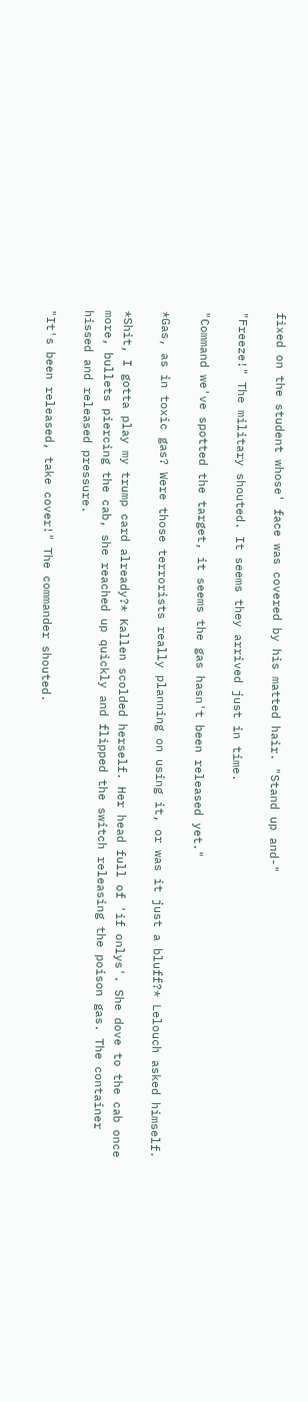fixed on the student whose' face was covered by his matted hair. "Stand up and-"

"Freeze!" The military shouted. It seems they arrived just in time.

"Command we've spotted the target, it seems the gas hasn't been released yet."

*Gas, as in toxic gas? Were those terrorists really planning on using it, or was it just a bluff?* Lelouch asked himself.

*Shit, I gotta play my trump card already?* Kallen scolded herself. Her head full of 'if onlys'. She dove to the cab once more, bullets piercing the cab, she reached up quickly and flipped the switch releasing the poison gas. The container hissed and released pressure.

"It's been released, take cover!" The commander shouted.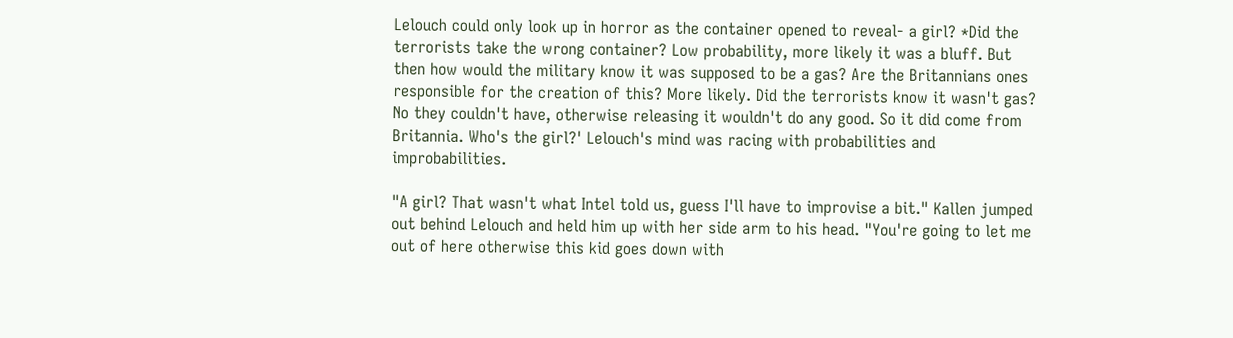Lelouch could only look up in horror as the container opened to reveal- a girl? *Did the terrorists take the wrong container? Low probability, more likely it was a bluff. But then how would the military know it was supposed to be a gas? Are the Britannians ones responsible for the creation of this? More likely. Did the terrorists know it wasn't gas? No they couldn't have, otherwise releasing it wouldn't do any good. So it did come from Britannia. Who's the girl?' Lelouch's mind was racing with probabilities and improbabilities.

"A girl? That wasn't what Intel told us, guess I'll have to improvise a bit." Kallen jumped out behind Lelouch and held him up with her side arm to his head. "You're going to let me out of here otherwise this kid goes down with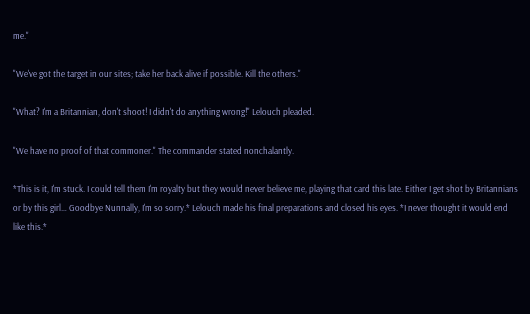me."

"We've got the target in our sites; take her back alive if possible. Kill the others."

"What? I'm a Britannian, don't shoot! I didn't do anything wrong!" Lelouch pleaded.

"We have no proof of that commoner." The commander stated nonchalantly.

*This is it, I'm stuck. I could tell them I'm royalty but they would never believe me, playing that card this late. Either I get shot by Britannians or by this girl… Goodbye Nunnally, I'm so sorry.* Lelouch made his final preparations and closed his eyes. *I never thought it would end like this.*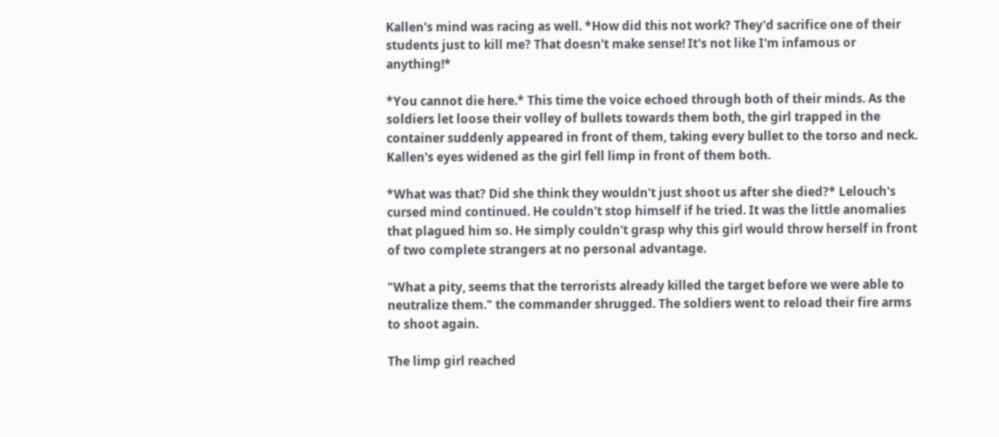Kallen's mind was racing as well. *How did this not work? They'd sacrifice one of their students just to kill me? That doesn't make sense! It's not like I'm infamous or anything!*

*You cannot die here.* This time the voice echoed through both of their minds. As the soldiers let loose their volley of bullets towards them both, the girl trapped in the container suddenly appeared in front of them, taking every bullet to the torso and neck. Kallen's eyes widened as the girl fell limp in front of them both.

*What was that? Did she think they wouldn't just shoot us after she died?* Lelouch's cursed mind continued. He couldn't stop himself if he tried. It was the little anomalies that plagued him so. He simply couldn't grasp why this girl would throw herself in front of two complete strangers at no personal advantage.

"What a pity, seems that the terrorists already killed the target before we were able to neutralize them." the commander shrugged. The soldiers went to reload their fire arms to shoot again.

The limp girl reached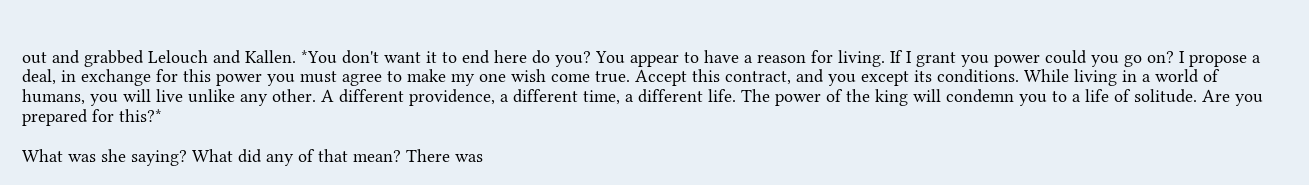out and grabbed Lelouch and Kallen. *You don't want it to end here do you? You appear to have a reason for living. If I grant you power could you go on? I propose a deal, in exchange for this power you must agree to make my one wish come true. Accept this contract, and you except its conditions. While living in a world of humans, you will live unlike any other. A different providence, a different time, a different life. The power of the king will condemn you to a life of solitude. Are you prepared for this?*

What was she saying? What did any of that mean? There was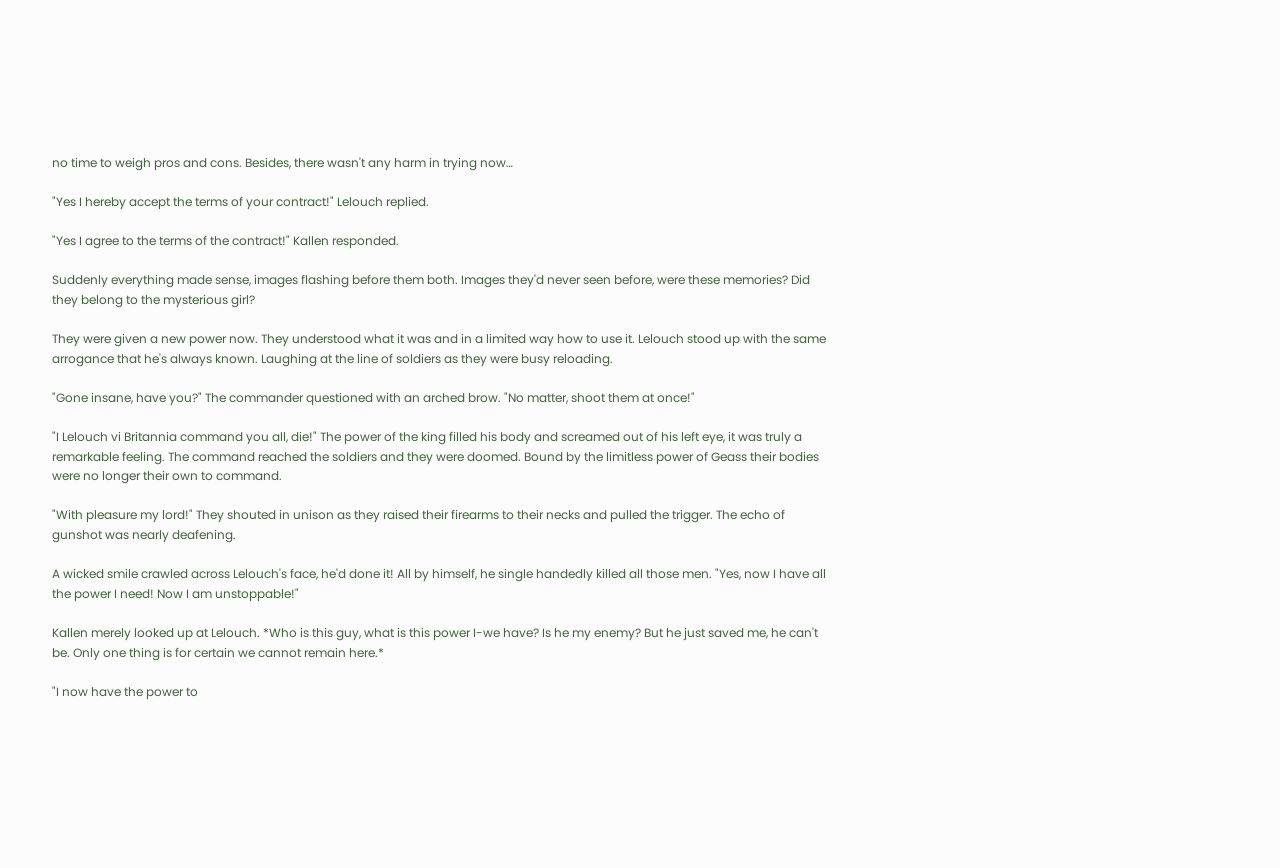no time to weigh pros and cons. Besides, there wasn't any harm in trying now…

"Yes I hereby accept the terms of your contract!" Lelouch replied.

"Yes I agree to the terms of the contract!" Kallen responded.

Suddenly everything made sense, images flashing before them both. Images they'd never seen before, were these memories? Did they belong to the mysterious girl?

They were given a new power now. They understood what it was and in a limited way how to use it. Lelouch stood up with the same arrogance that he's always known. Laughing at the line of soldiers as they were busy reloading.

"Gone insane, have you?" The commander questioned with an arched brow. "No matter, shoot them at once!"

"I Lelouch vi Britannia command you all, die!" The power of the king filled his body and screamed out of his left eye, it was truly a remarkable feeling. The command reached the soldiers and they were doomed. Bound by the limitless power of Geass their bodies were no longer their own to command.

"With pleasure my lord!" They shouted in unison as they raised their firearms to their necks and pulled the trigger. The echo of gunshot was nearly deafening.

A wicked smile crawled across Lelouch's face, he'd done it! All by himself, he single handedly killed all those men. "Yes, now I have all the power I need! Now I am unstoppable!"

Kallen merely looked up at Lelouch. *Who is this guy, what is this power I-we have? Is he my enemy? But he just saved me, he can't be. Only one thing is for certain we cannot remain here.*

"I now have the power to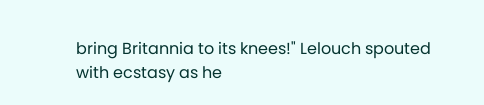bring Britannia to its knees!" Lelouch spouted with ecstasy as he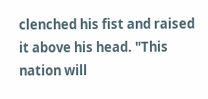clenched his fist and raised it above his head. "This nation will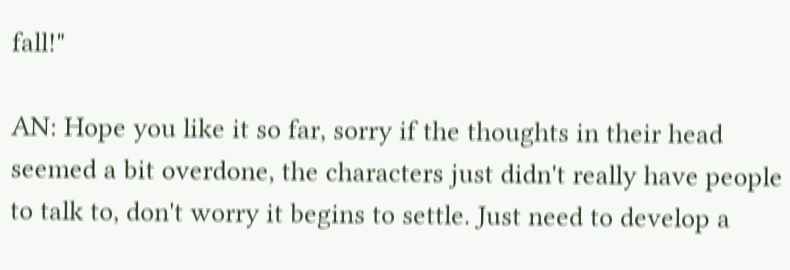fall!"

AN: Hope you like it so far, sorry if the thoughts in their head seemed a bit overdone, the characters just didn't really have people to talk to, don't worry it begins to settle. Just need to develop a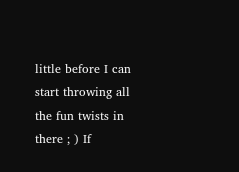little before I can start throwing all the fun twists in there ; ) If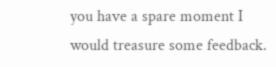you have a spare moment I would treasure some feedback.